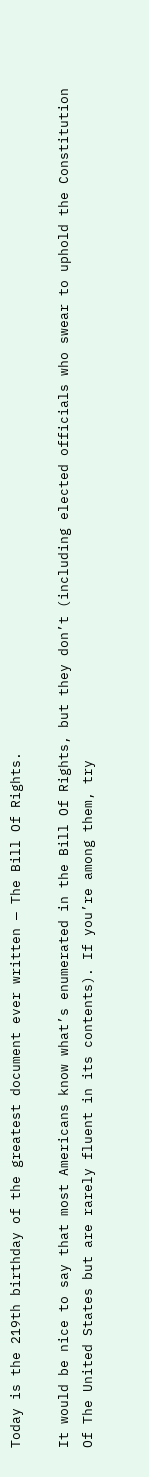Today is the 219th birthday of the greatest document ever written — The Bill Of Rights.

It would be nice to say that most Americans know what’s enumerated in the Bill Of Rights, but they don’t (including elected officials who swear to uphold the Constitution Of The United States but are rarely fluent in its contents). If you’re among them, try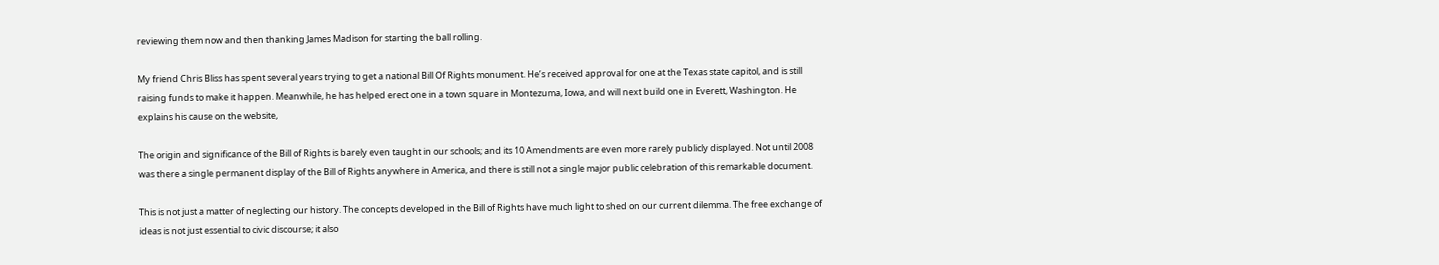reviewing them now and then thanking James Madison for starting the ball rolling.

My friend Chris Bliss has spent several years trying to get a national Bill Of Rights monument. He’s received approval for one at the Texas state capitol, and is still raising funds to make it happen. Meanwhile, he has helped erect one in a town square in Montezuma, Iowa, and will next build one in Everett, Washington. He explains his cause on the website,

The origin and significance of the Bill of Rights is barely even taught in our schools; and its 10 Amendments are even more rarely publicly displayed. Not until 2008 was there a single permanent display of the Bill of Rights anywhere in America, and there is still not a single major public celebration of this remarkable document.

This is not just a matter of neglecting our history. The concepts developed in the Bill of Rights have much light to shed on our current dilemma. The free exchange of ideas is not just essential to civic discourse; it also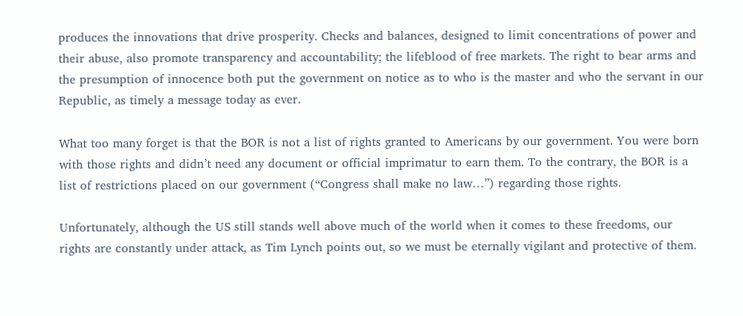produces the innovations that drive prosperity. Checks and balances, designed to limit concentrations of power and their abuse, also promote transparency and accountability; the lifeblood of free markets. The right to bear arms and the presumption of innocence both put the government on notice as to who is the master and who the servant in our Republic, as timely a message today as ever.

What too many forget is that the BOR is not a list of rights granted to Americans by our government. You were born with those rights and didn’t need any document or official imprimatur to earn them. To the contrary, the BOR is a list of restrictions placed on our government (“Congress shall make no law…”) regarding those rights.

Unfortunately, although the US still stands well above much of the world when it comes to these freedoms, our rights are constantly under attack, as Tim Lynch points out, so we must be eternally vigilant and protective of them.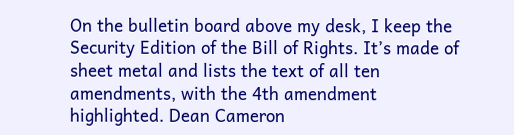On the bulletin board above my desk, I keep the Security Edition of the Bill of Rights. It’s made of sheet metal and lists the text of all ten amendments, with the 4th amendment highlighted. Dean Cameron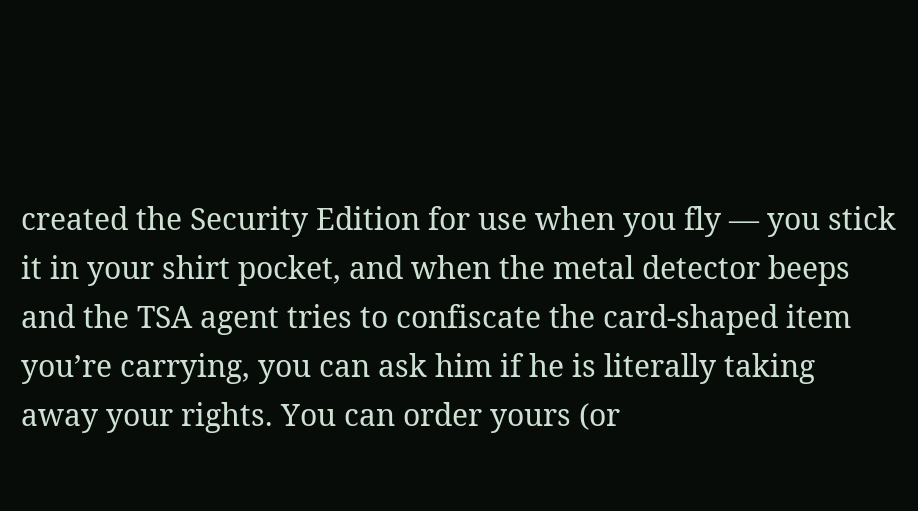created the Security Edition for use when you fly — you stick it in your shirt pocket, and when the metal detector beeps and the TSA agent tries to confiscate the card-shaped item you’re carrying, you can ask him if he is literally taking away your rights. You can order yours (or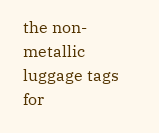the non-metallic luggage tags for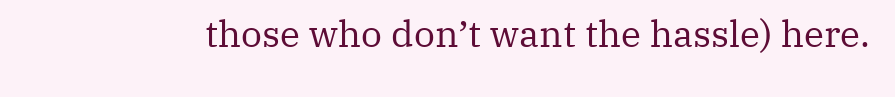those who don’t want the hassle) here.